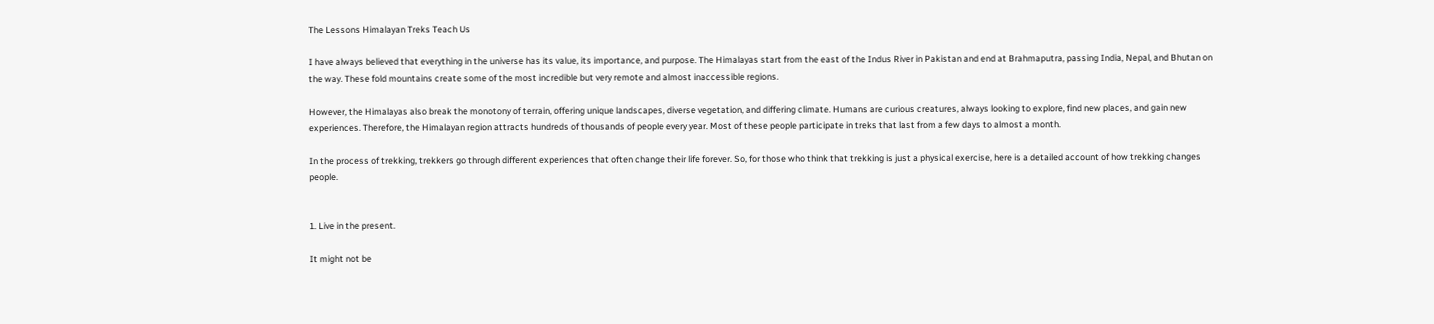The Lessons Himalayan Treks Teach Us

I have always believed that everything in the universe has its value, its importance, and purpose. The Himalayas start from the east of the Indus River in Pakistan and end at Brahmaputra, passing India, Nepal, and Bhutan on the way. These fold mountains create some of the most incredible but very remote and almost inaccessible regions.

However, the Himalayas also break the monotony of terrain, offering unique landscapes, diverse vegetation, and differing climate. Humans are curious creatures, always looking to explore, find new places, and gain new experiences. Therefore, the Himalayan region attracts hundreds of thousands of people every year. Most of these people participate in treks that last from a few days to almost a month.

In the process of trekking, trekkers go through different experiences that often change their life forever. So, for those who think that trekking is just a physical exercise, here is a detailed account of how trekking changes people.


1. Live in the present.

It might not be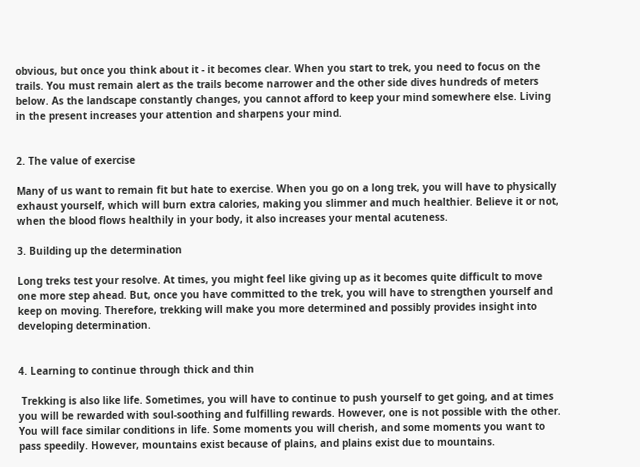obvious, but once you think about it - it becomes clear. When you start to trek, you need to focus on the trails. You must remain alert as the trails become narrower and the other side dives hundreds of meters below. As the landscape constantly changes, you cannot afford to keep your mind somewhere else. Living in the present increases your attention and sharpens your mind.


2. The value of exercise

Many of us want to remain fit but hate to exercise. When you go on a long trek, you will have to physically exhaust yourself, which will burn extra calories, making you slimmer and much healthier. Believe it or not, when the blood flows healthily in your body, it also increases your mental acuteness.

3. Building up the determination

Long treks test your resolve. At times, you might feel like giving up as it becomes quite difficult to move one more step ahead. But, once you have committed to the trek, you will have to strengthen yourself and keep on moving. Therefore, trekking will make you more determined and possibly provides insight into developing determination.


4. Learning to continue through thick and thin

 Trekking is also like life. Sometimes, you will have to continue to push yourself to get going, and at times you will be rewarded with soul-soothing and fulfilling rewards. However, one is not possible with the other. You will face similar conditions in life. Some moments you will cherish, and some moments you want to pass speedily. However, mountains exist because of plains, and plains exist due to mountains.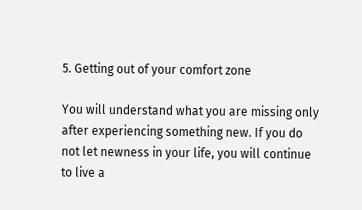5. Getting out of your comfort zone

You will understand what you are missing only after experiencing something new. If you do not let newness in your life, you will continue to live a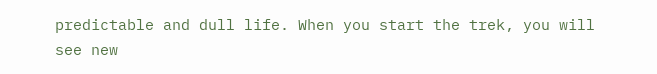predictable and dull life. When you start the trek, you will see new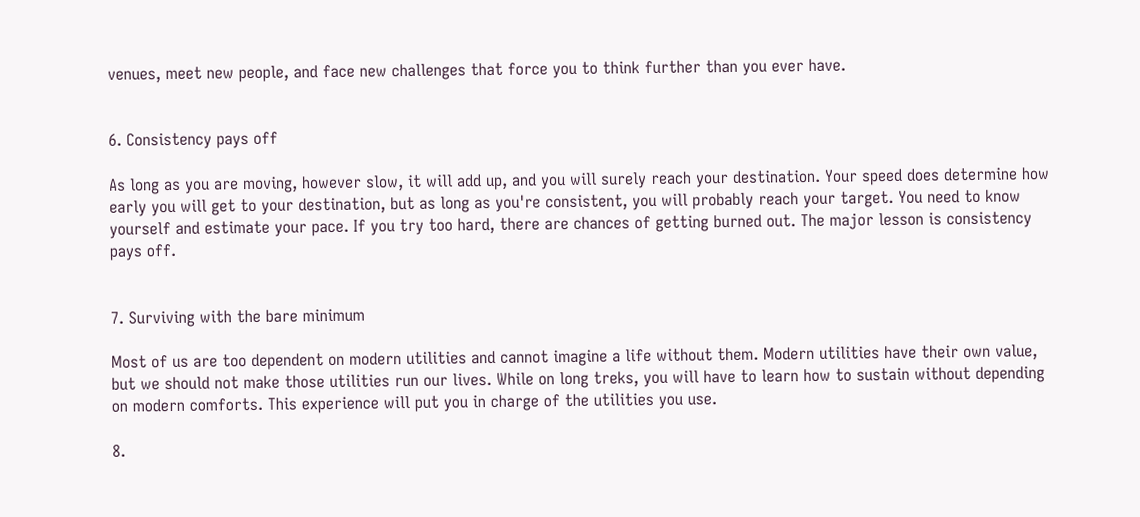venues, meet new people, and face new challenges that force you to think further than you ever have.


6. Consistency pays off

As long as you are moving, however slow, it will add up, and you will surely reach your destination. Your speed does determine how early you will get to your destination, but as long as you're consistent, you will probably reach your target. You need to know yourself and estimate your pace. If you try too hard, there are chances of getting burned out. The major lesson is consistency pays off.


7. Surviving with the bare minimum

Most of us are too dependent on modern utilities and cannot imagine a life without them. Modern utilities have their own value, but we should not make those utilities run our lives. While on long treks, you will have to learn how to sustain without depending on modern comforts. This experience will put you in charge of the utilities you use.

8.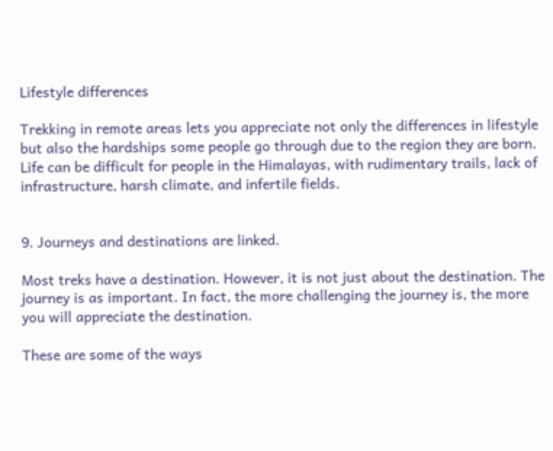Lifestyle differences

Trekking in remote areas lets you appreciate not only the differences in lifestyle but also the hardships some people go through due to the region they are born. Life can be difficult for people in the Himalayas, with rudimentary trails, lack of infrastructure, harsh climate, and infertile fields.


9. Journeys and destinations are linked.

Most treks have a destination. However, it is not just about the destination. The journey is as important. In fact, the more challenging the journey is, the more you will appreciate the destination.

These are some of the ways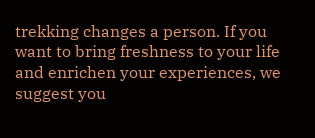trekking changes a person. If you want to bring freshness to your life and enrichen your experiences, we suggest you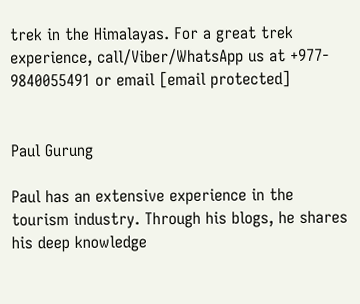trek in the Himalayas. For a great trek experience, call/Viber/WhatsApp us at +977- 9840055491 or email [email protected]


Paul Gurung

Paul has an extensive experience in the tourism industry. Through his blogs, he shares his deep knowledge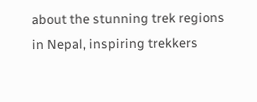about the stunning trek regions in Nepal, inspiring trekkers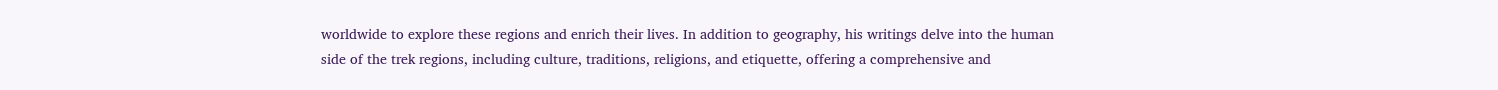worldwide to explore these regions and enrich their lives. In addition to geography, his writings delve into the human side of the trek regions, including culture, traditions, religions, and etiquette, offering a comprehensive and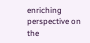enriching perspective on the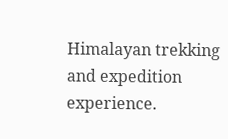Himalayan trekking and expedition experience.